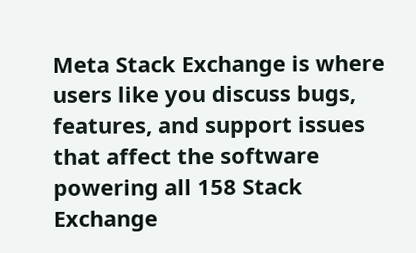Meta Stack Exchange is where users like you discuss bugs, features, and support issues that affect the software powering all 158 Stack Exchange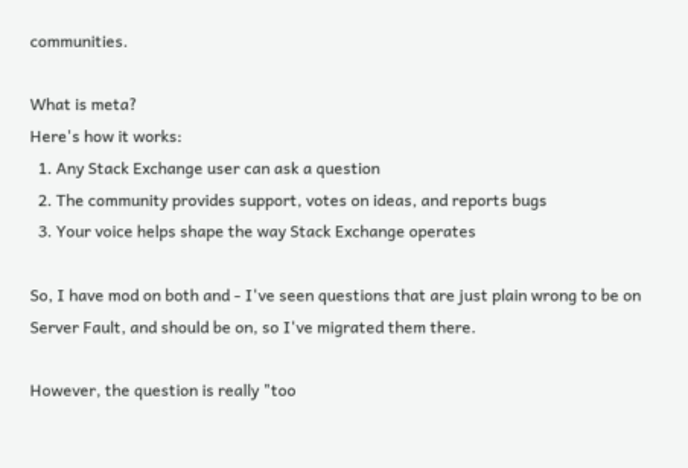communities.

What is meta?
Here's how it works:
  1. Any Stack Exchange user can ask a question
  2. The community provides support, votes on ideas, and reports bugs
  3. Your voice helps shape the way Stack Exchange operates

So, I have mod on both and - I've seen questions that are just plain wrong to be on Server Fault, and should be on, so I've migrated them there.

However, the question is really "too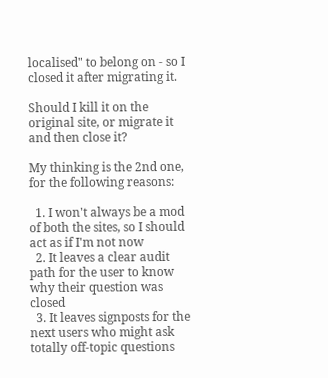localised" to belong on - so I closed it after migrating it.

Should I kill it on the original site, or migrate it and then close it?

My thinking is the 2nd one, for the following reasons:

  1. I won't always be a mod of both the sites, so I should act as if I'm not now
  2. It leaves a clear audit path for the user to know why their question was closed
  3. It leaves signposts for the next users who might ask totally off-topic questions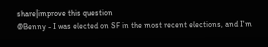share|improve this question
@Benny - I was elected on SF in the most recent elections, and I'm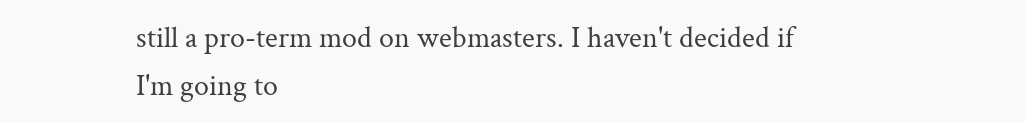still a pro-term mod on webmasters. I haven't decided if I'm going to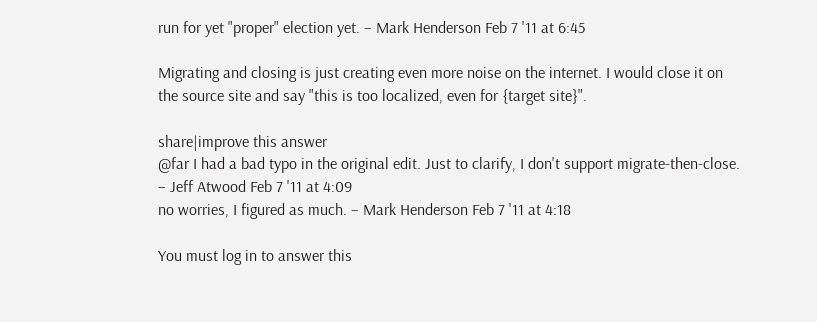run for yet "proper" election yet. – Mark Henderson Feb 7 '11 at 6:45

Migrating and closing is just creating even more noise on the internet. I would close it on the source site and say "this is too localized, even for {target site}".

share|improve this answer
@far I had a bad typo in the original edit. Just to clarify, I don't support migrate-then-close. – Jeff Atwood Feb 7 '11 at 4:09
no worries, I figured as much. – Mark Henderson Feb 7 '11 at 4:18

You must log in to answer this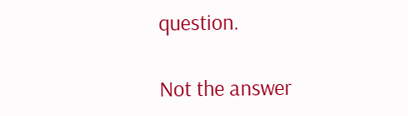question.

Not the answer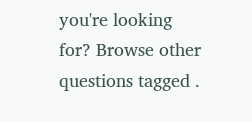you're looking for? Browse other questions tagged .